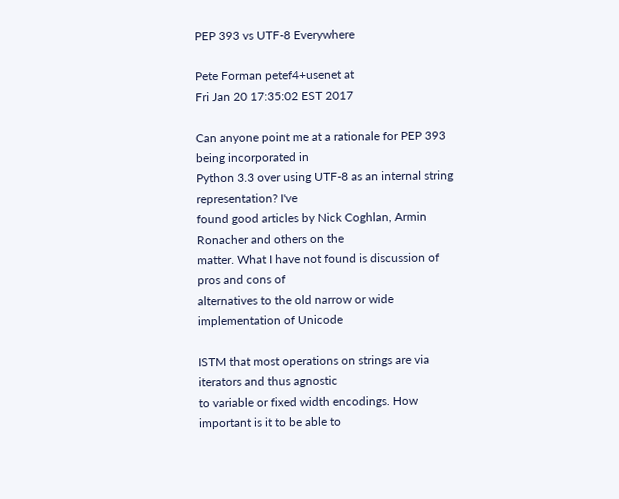PEP 393 vs UTF-8 Everywhere

Pete Forman petef4+usenet at
Fri Jan 20 17:35:02 EST 2017

Can anyone point me at a rationale for PEP 393 being incorporated in
Python 3.3 over using UTF-8 as an internal string representation? I've
found good articles by Nick Coghlan, Armin Ronacher and others on the
matter. What I have not found is discussion of pros and cons of
alternatives to the old narrow or wide implementation of Unicode

ISTM that most operations on strings are via iterators and thus agnostic
to variable or fixed width encodings. How important is it to be able to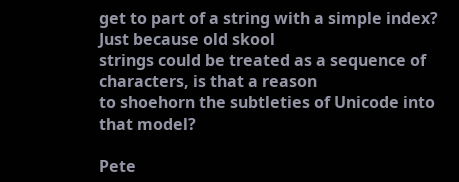get to part of a string with a simple index? Just because old skool
strings could be treated as a sequence of characters, is that a reason
to shoehorn the subtleties of Unicode into that model?

Pete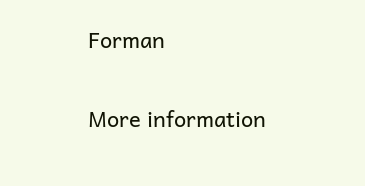Forman

More information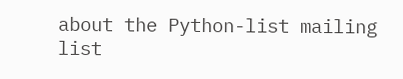about the Python-list mailing list